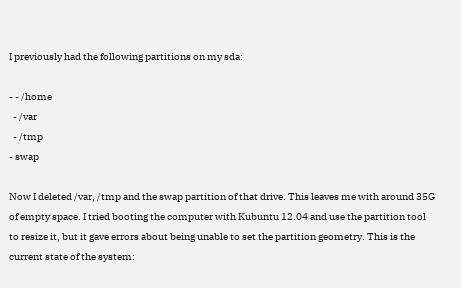I previously had the following partitions on my sda:

- - /home
  - /var
  - /tmp
- swap

Now I deleted /var, /tmp and the swap partition of that drive. This leaves me with around 35G of empty space. I tried booting the computer with Kubuntu 12.04 and use the partition tool to resize it, but it gave errors about being unable to set the partition geometry. This is the current state of the system: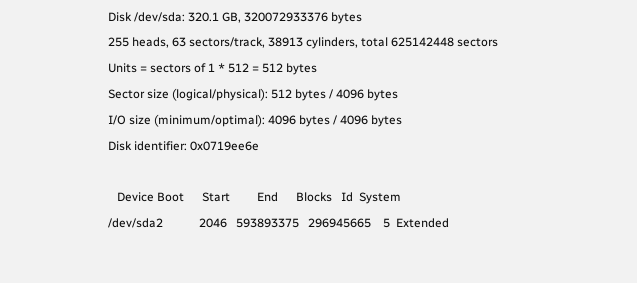Disk /dev/sda: 320.1 GB, 320072933376 bytes
255 heads, 63 sectors/track, 38913 cylinders, total 625142448 sectors
Units = sectors of 1 * 512 = 512 bytes
Sector size (logical/physical): 512 bytes / 4096 bytes
I/O size (minimum/optimal): 4096 bytes / 4096 bytes
Disk identifier: 0x0719ee6e

   Device Boot      Start         End      Blocks   Id  System
/dev/sda2            2046   593893375   296945665    5  Extended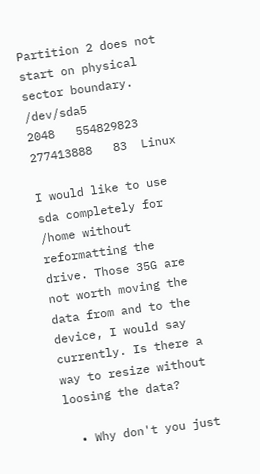Partition 2 does not start on physical sector boundary.
/dev/sda5            2048   554829823   277413888   83  Linux

I would like to use sda completely for /home without reformatting the drive. Those 35G are not worth moving the data from and to the device, I would say currently. Is there a way to resize without loosing the data?

  • Why don't you just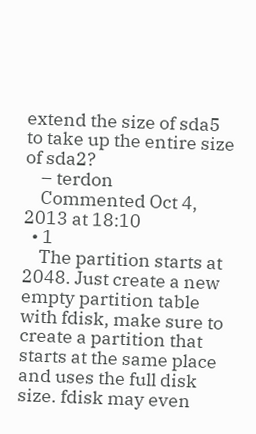extend the size of sda5 to take up the entire size of sda2?
    – terdon
    Commented Oct 4, 2013 at 18:10
  • 1
    The partition starts at 2048. Just create a new empty partition table with fdisk, make sure to create a partition that starts at the same place and uses the full disk size. fdisk may even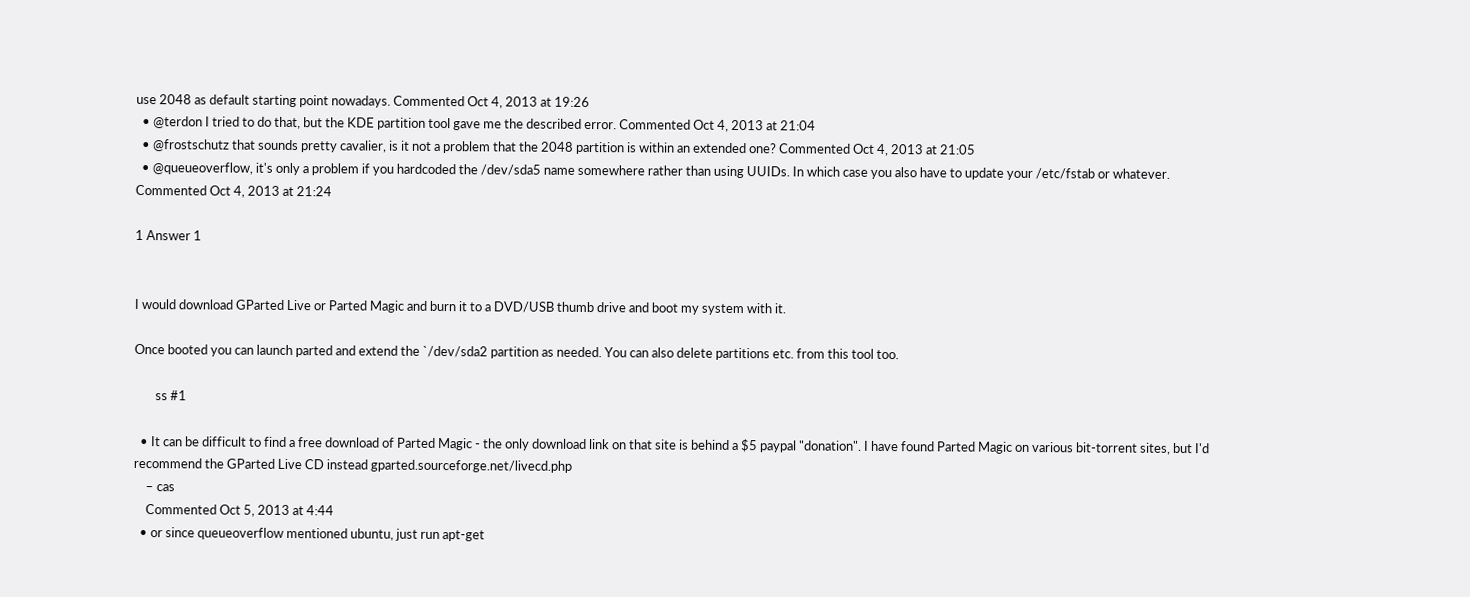use 2048 as default starting point nowadays. Commented Oct 4, 2013 at 19:26
  • @terdon I tried to do that, but the KDE partition tool gave me the described error. Commented Oct 4, 2013 at 21:04
  • @frostschutz that sounds pretty cavalier, is it not a problem that the 2048 partition is within an extended one? Commented Oct 4, 2013 at 21:05
  • @queueoverflow, it's only a problem if you hardcoded the /dev/sda5 name somewhere rather than using UUIDs. In which case you also have to update your /etc/fstab or whatever. Commented Oct 4, 2013 at 21:24

1 Answer 1


I would download GParted Live or Parted Magic and burn it to a DVD/USB thumb drive and boot my system with it.

Once booted you can launch parted and extend the `/dev/sda2 partition as needed. You can also delete partitions etc. from this tool too.

       ss #1

  • It can be difficult to find a free download of Parted Magic - the only download link on that site is behind a $5 paypal "donation". I have found Parted Magic on various bit-torrent sites, but I'd recommend the GParted Live CD instead gparted.sourceforge.net/livecd.php
    – cas
    Commented Oct 5, 2013 at 4:44
  • or since queueoverflow mentioned ubuntu, just run apt-get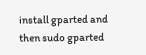install gparted and then sudo gparted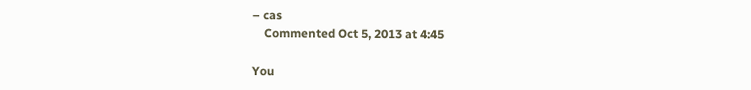– cas
    Commented Oct 5, 2013 at 4:45

You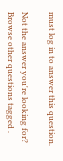must log in to answer this question.

Not the answer you're looking for? Browse other questions tagged .